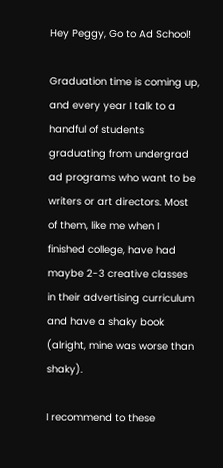Hey Peggy, Go to Ad School!

Graduation time is coming up, and every year I talk to a handful of students graduating from undergrad ad programs who want to be writers or art directors. Most of them, like me when I finished college, have had maybe 2-3 creative classes in their advertising curriculum and have a shaky book (alright, mine was worse than shaky).

I recommend to these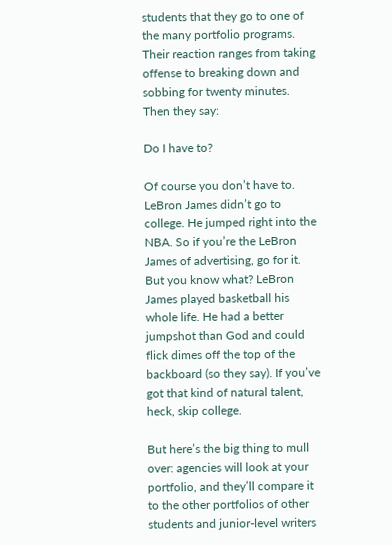students that they go to one of the many portfolio programs. Their reaction ranges from taking offense to breaking down and sobbing for twenty minutes. Then they say:

Do I have to?

Of course you don’t have to. LeBron James didn’t go to college. He jumped right into the NBA. So if you’re the LeBron James of advertising, go for it. But you know what? LeBron James played basketball his whole life. He had a better jumpshot than God and could flick dimes off the top of the backboard (so they say). If you’ve got that kind of natural talent, heck, skip college.

But here’s the big thing to mull over: agencies will look at your portfolio, and they’ll compare it to the other portfolios of other students and junior-level writers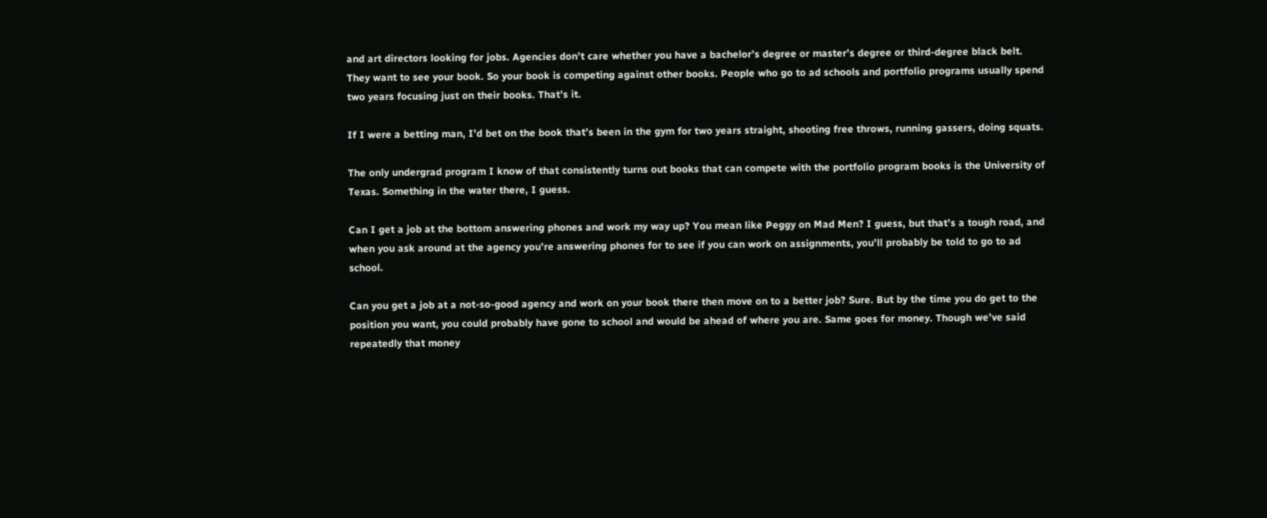and art directors looking for jobs. Agencies don’t care whether you have a bachelor’s degree or master’s degree or third-degree black belt. They want to see your book. So your book is competing against other books. People who go to ad schools and portfolio programs usually spend two years focusing just on their books. That’s it.

If I were a betting man, I’d bet on the book that’s been in the gym for two years straight, shooting free throws, running gassers, doing squats.

The only undergrad program I know of that consistently turns out books that can compete with the portfolio program books is the University of Texas. Something in the water there, I guess.

Can I get a job at the bottom answering phones and work my way up? You mean like Peggy on Mad Men? I guess, but that’s a tough road, and when you ask around at the agency you’re answering phones for to see if you can work on assignments, you’ll probably be told to go to ad school.

Can you get a job at a not-so-good agency and work on your book there then move on to a better job? Sure. But by the time you do get to the position you want, you could probably have gone to school and would be ahead of where you are. Same goes for money. Though we’ve said repeatedly that money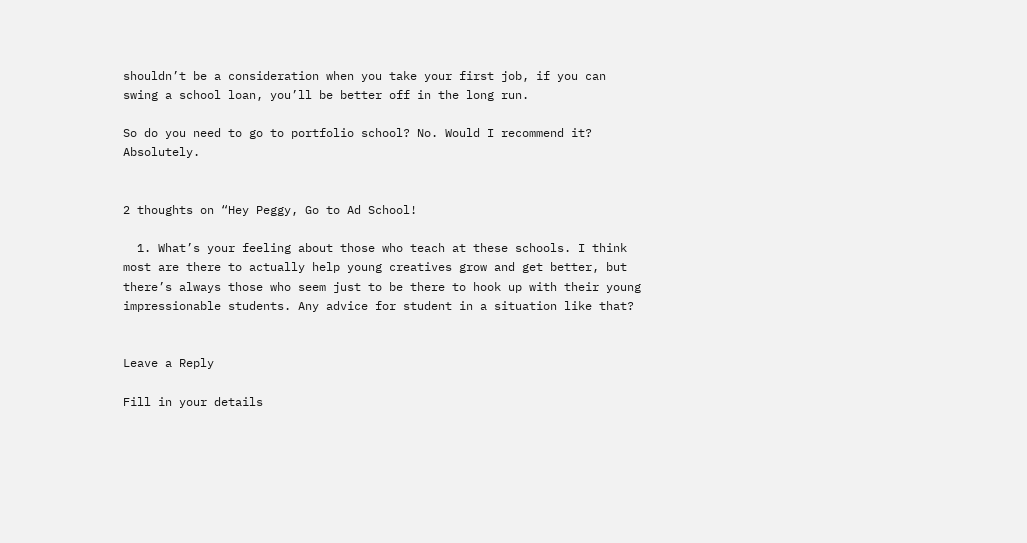shouldn’t be a consideration when you take your first job, if you can swing a school loan, you’ll be better off in the long run.

So do you need to go to portfolio school? No. Would I recommend it? Absolutely.


2 thoughts on “Hey Peggy, Go to Ad School!

  1. What’s your feeling about those who teach at these schools. I think most are there to actually help young creatives grow and get better, but there’s always those who seem just to be there to hook up with their young impressionable students. Any advice for student in a situation like that?


Leave a Reply

Fill in your details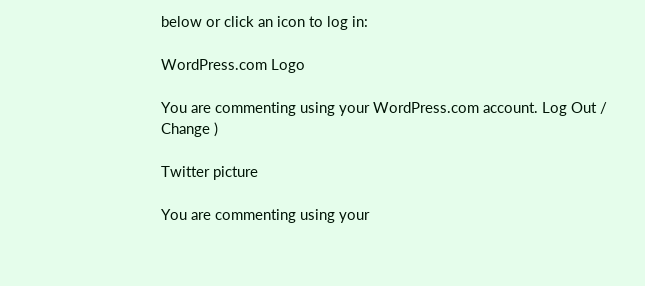below or click an icon to log in:

WordPress.com Logo

You are commenting using your WordPress.com account. Log Out /  Change )

Twitter picture

You are commenting using your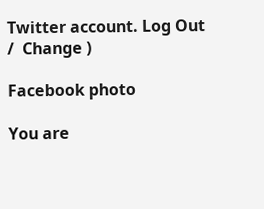Twitter account. Log Out /  Change )

Facebook photo

You are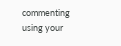commenting using your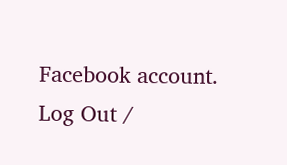Facebook account. Log Out /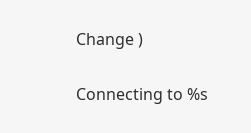Change )

Connecting to %s